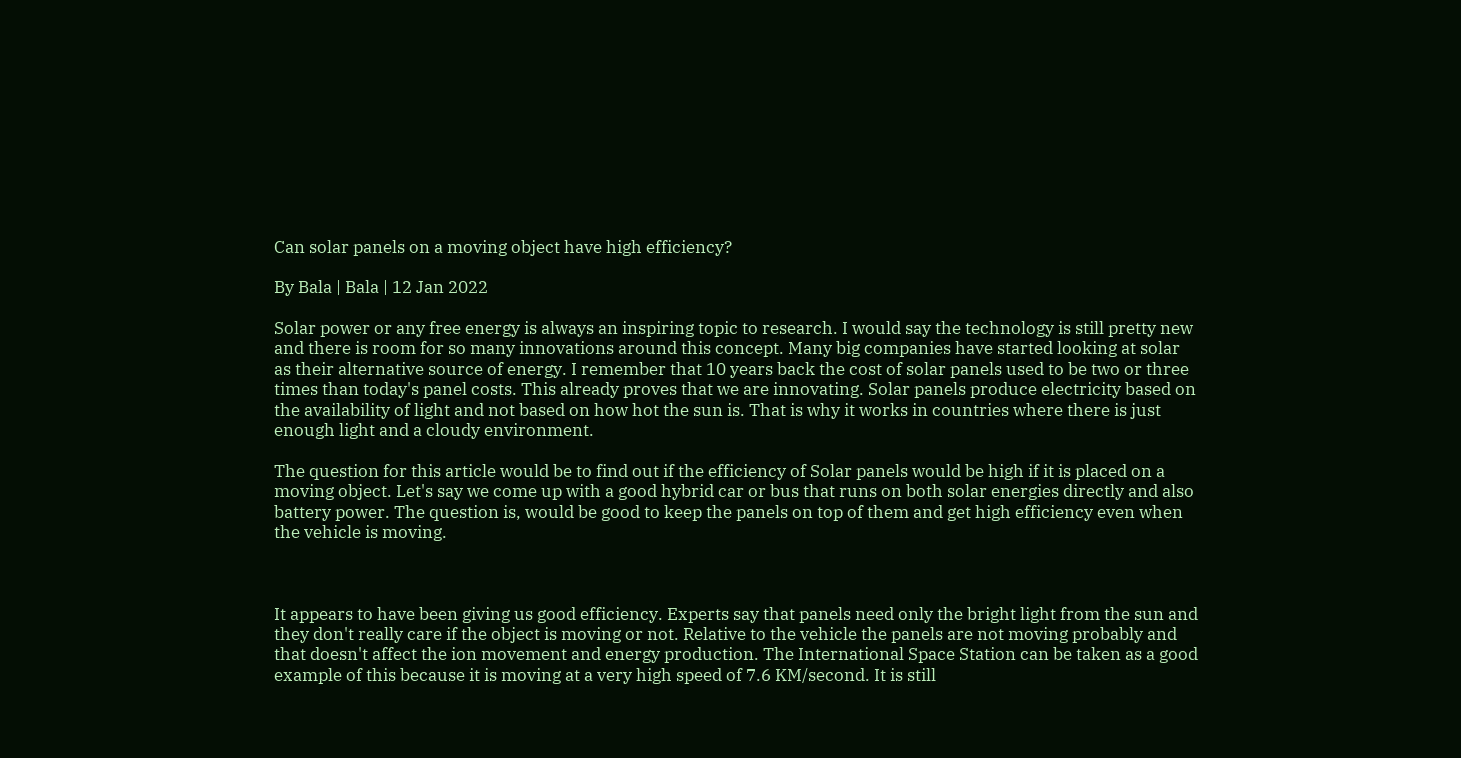Can solar panels on a moving object have high efficiency?

By Bala | Bala | 12 Jan 2022

Solar power or any free energy is always an inspiring topic to research. I would say the technology is still pretty new and there is room for so many innovations around this concept. Many big companies have started looking at solar as their alternative source of energy. I remember that 10 years back the cost of solar panels used to be two or three times than today's panel costs. This already proves that we are innovating. Solar panels produce electricity based on the availability of light and not based on how hot the sun is. That is why it works in countries where there is just enough light and a cloudy environment.

The question for this article would be to find out if the efficiency of Solar panels would be high if it is placed on a moving object. Let's say we come up with a good hybrid car or bus that runs on both solar energies directly and also battery power. The question is, would be good to keep the panels on top of them and get high efficiency even when the vehicle is moving.



It appears to have been giving us good efficiency. Experts say that panels need only the bright light from the sun and they don't really care if the object is moving or not. Relative to the vehicle the panels are not moving probably and that doesn't affect the ion movement and energy production. The International Space Station can be taken as a good example of this because it is moving at a very high speed of 7.6 KM/second. It is still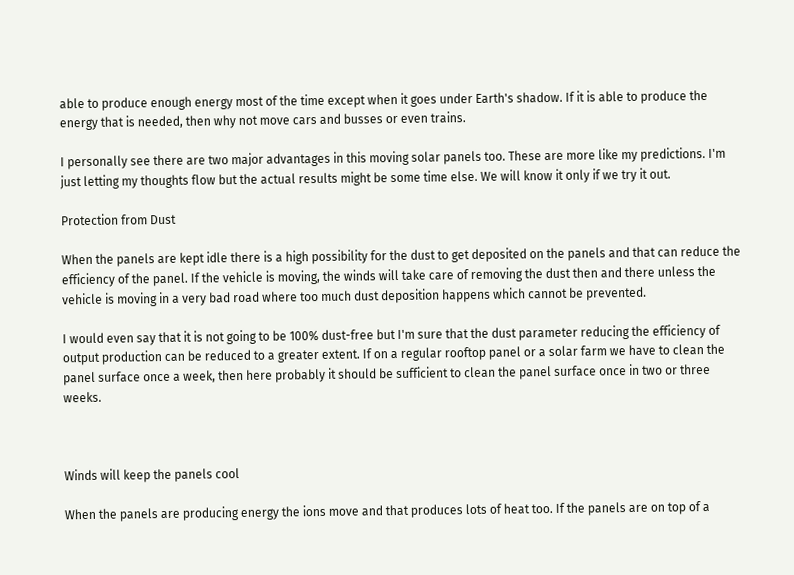able to produce enough energy most of the time except when it goes under Earth's shadow. If it is able to produce the energy that is needed, then why not move cars and busses or even trains.

I personally see there are two major advantages in this moving solar panels too. These are more like my predictions. I'm just letting my thoughts flow but the actual results might be some time else. We will know it only if we try it out.

Protection from Dust

When the panels are kept idle there is a high possibility for the dust to get deposited on the panels and that can reduce the efficiency of the panel. If the vehicle is moving, the winds will take care of removing the dust then and there unless the vehicle is moving in a very bad road where too much dust deposition happens which cannot be prevented.

I would even say that it is not going to be 100% dust-free but I'm sure that the dust parameter reducing the efficiency of output production can be reduced to a greater extent. If on a regular rooftop panel or a solar farm we have to clean the panel surface once a week, then here probably it should be sufficient to clean the panel surface once in two or three weeks.



Winds will keep the panels cool

When the panels are producing energy the ions move and that produces lots of heat too. If the panels are on top of a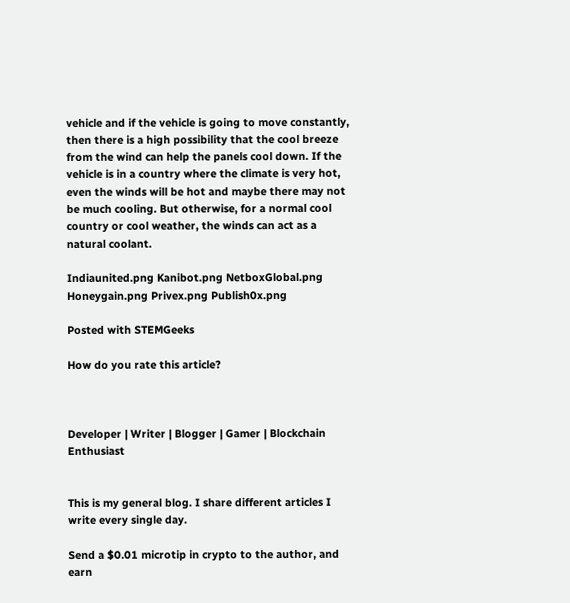vehicle and if the vehicle is going to move constantly, then there is a high possibility that the cool breeze from the wind can help the panels cool down. If the vehicle is in a country where the climate is very hot, even the winds will be hot and maybe there may not be much cooling. But otherwise, for a normal cool country or cool weather, the winds can act as a natural coolant.

Indiaunited.png Kanibot.png NetboxGlobal.png Honeygain.png Privex.png Publish0x.png

Posted with STEMGeeks

How do you rate this article?



Developer | Writer | Blogger | Gamer | Blockchain Enthusiast


This is my general blog. I share different articles I write every single day.

Send a $0.01 microtip in crypto to the author, and earn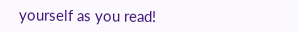yourself as you read!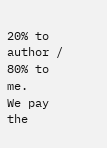20% to author / 80% to me.
We pay the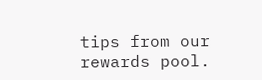tips from our rewards pool.